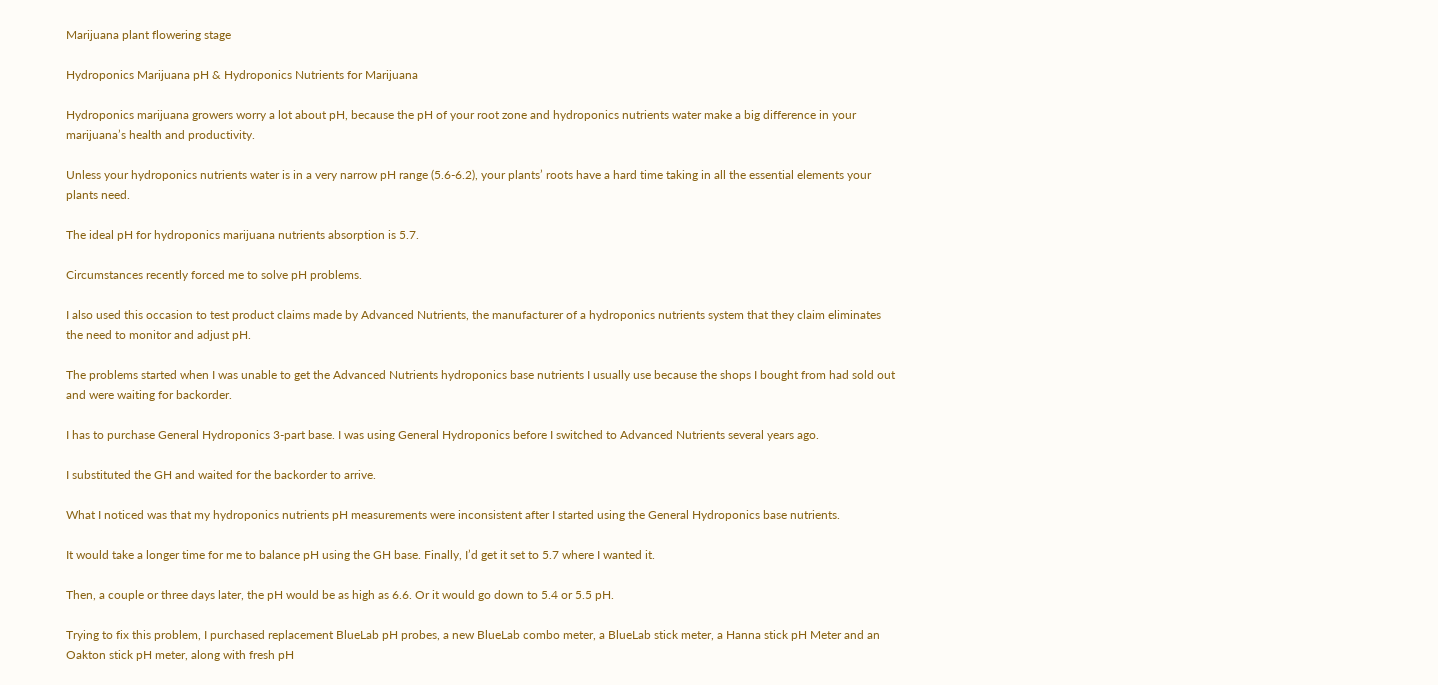Marijuana plant flowering stage

Hydroponics Marijuana pH & Hydroponics Nutrients for Marijuana

Hydroponics marijuana growers worry a lot about pH, because the pH of your root zone and hydroponics nutrients water make a big difference in your marijuana’s health and productivity.

Unless your hydroponics nutrients water is in a very narrow pH range (5.6-6.2), your plants’ roots have a hard time taking in all the essential elements your plants need.

The ideal pH for hydroponics marijuana nutrients absorption is 5.7.

Circumstances recently forced me to solve pH problems.

I also used this occasion to test product claims made by Advanced Nutrients, the manufacturer of a hydroponics nutrients system that they claim eliminates the need to monitor and adjust pH.

The problems started when I was unable to get the Advanced Nutrients hydroponics base nutrients I usually use because the shops I bought from had sold out and were waiting for backorder.

I has to purchase General Hydroponics 3-part base. I was using General Hydroponics before I switched to Advanced Nutrients several years ago.

I substituted the GH and waited for the backorder to arrive.

What I noticed was that my hydroponics nutrients pH measurements were inconsistent after I started using the General Hydroponics base nutrients.

It would take a longer time for me to balance pH using the GH base. Finally, I’d get it set to 5.7 where I wanted it.

Then, a couple or three days later, the pH would be as high as 6.6. Or it would go down to 5.4 or 5.5 pH.

Trying to fix this problem, I purchased replacement BlueLab pH probes, a new BlueLab combo meter, a BlueLab stick meter, a Hanna stick pH Meter and an Oakton stick pH meter, along with fresh pH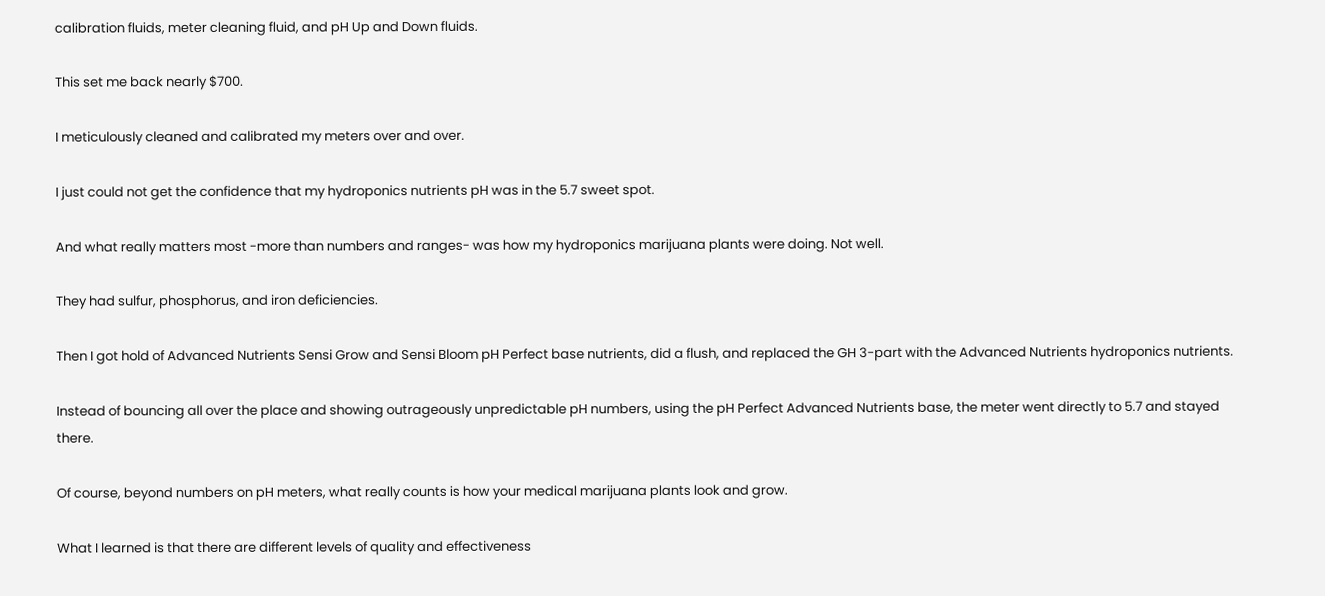calibration fluids, meter cleaning fluid, and pH Up and Down fluids.

This set me back nearly $700.

I meticulously cleaned and calibrated my meters over and over.

I just could not get the confidence that my hydroponics nutrients pH was in the 5.7 sweet spot.

And what really matters most -more than numbers and ranges- was how my hydroponics marijuana plants were doing. Not well.

They had sulfur, phosphorus, and iron deficiencies.

Then I got hold of Advanced Nutrients Sensi Grow and Sensi Bloom pH Perfect base nutrients, did a flush, and replaced the GH 3-part with the Advanced Nutrients hydroponics nutrients.

Instead of bouncing all over the place and showing outrageously unpredictable pH numbers, using the pH Perfect Advanced Nutrients base, the meter went directly to 5.7 and stayed there.

Of course, beyond numbers on pH meters, what really counts is how your medical marijuana plants look and grow.

What I learned is that there are different levels of quality and effectiveness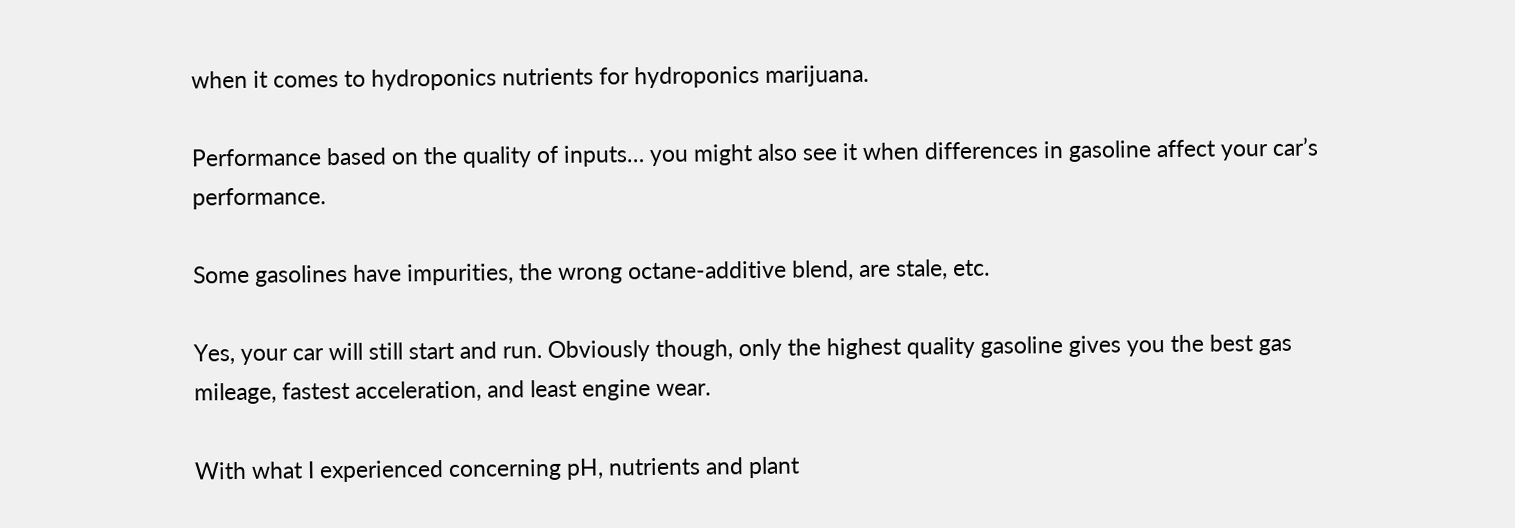when it comes to hydroponics nutrients for hydroponics marijuana.

Performance based on the quality of inputs… you might also see it when differences in gasoline affect your car’s performance.

Some gasolines have impurities, the wrong octane-additive blend, are stale, etc.

Yes, your car will still start and run. Obviously though, only the highest quality gasoline gives you the best gas mileage, fastest acceleration, and least engine wear.

With what I experienced concerning pH, nutrients and plant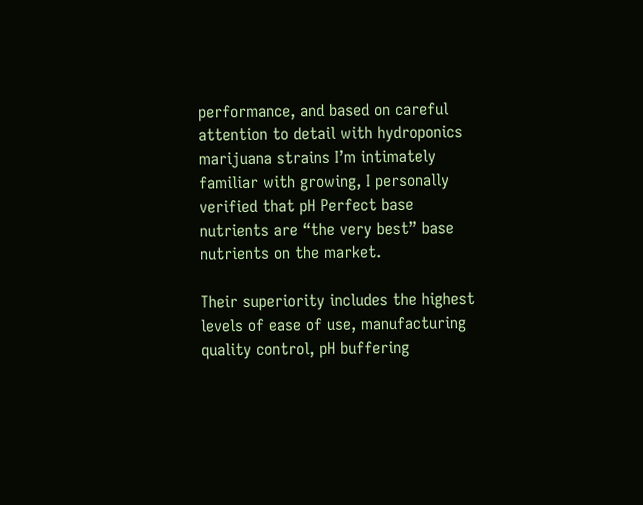performance, and based on careful attention to detail with hydroponics marijuana strains I’m intimately familiar with growing, I personally verified that pH Perfect base nutrients are “the very best” base nutrients on the market.

Their superiority includes the highest levels of ease of use, manufacturing quality control, pH buffering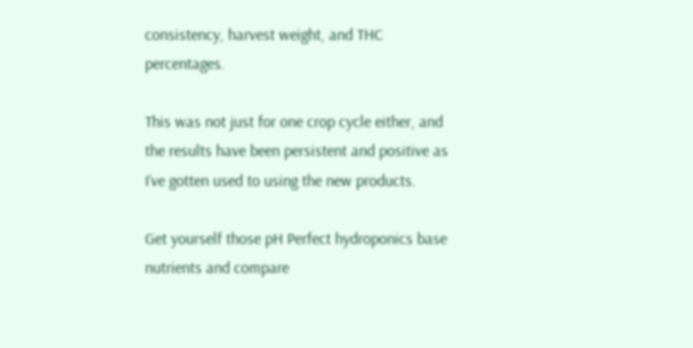consistency, harvest weight, and THC percentages.

This was not just for one crop cycle either, and the results have been persistent and positive as I’ve gotten used to using the new products.

Get yourself those pH Perfect hydroponics base nutrients and compare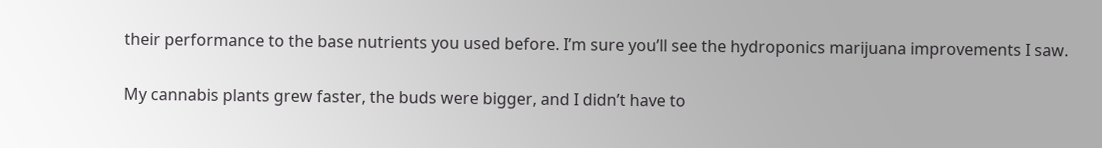their performance to the base nutrients you used before. I’m sure you’ll see the hydroponics marijuana improvements I saw.

My cannabis plants grew faster, the buds were bigger, and I didn’t have to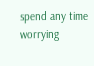spend any time worrying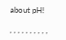about pH!

, , , , , , , , , ,